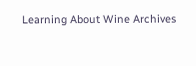Learning About Wine Archives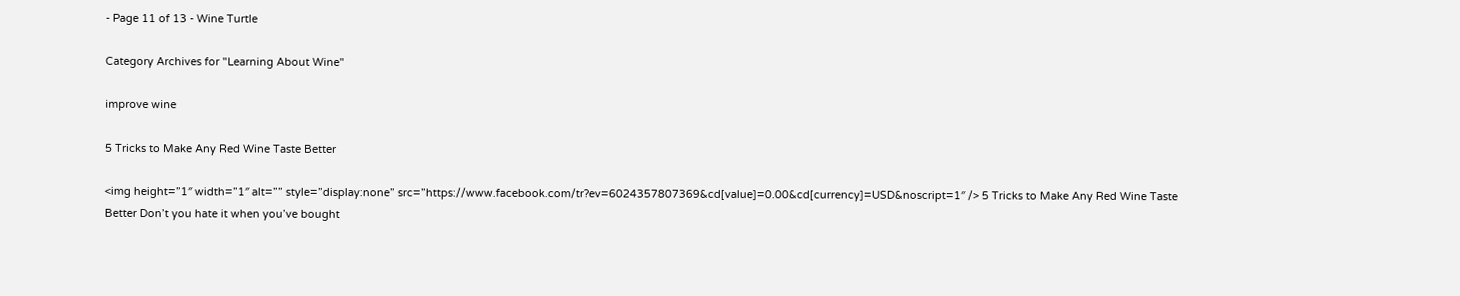- Page 11 of 13 - Wine Turtle

Category Archives for "Learning About Wine"

improve wine

5 Tricks to Make Any Red Wine Taste Better

<img height=”1″ width=”1″ alt=”” style=”display:none” src=”https://www.facebook.com/tr?ev=6024357807369&cd[value]=0.00&cd[currency]=USD&noscript=1″ /> 5 Tricks to Make Any Red Wine Taste Better Don’t you hate it when you’ve bought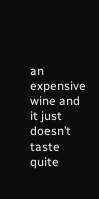an expensive wine and it just doesn’t taste quite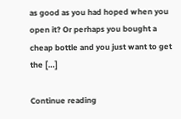as good as you had hoped when you open it? Or perhaps you bought a cheap bottle and you just want to get the […]

Continue reading